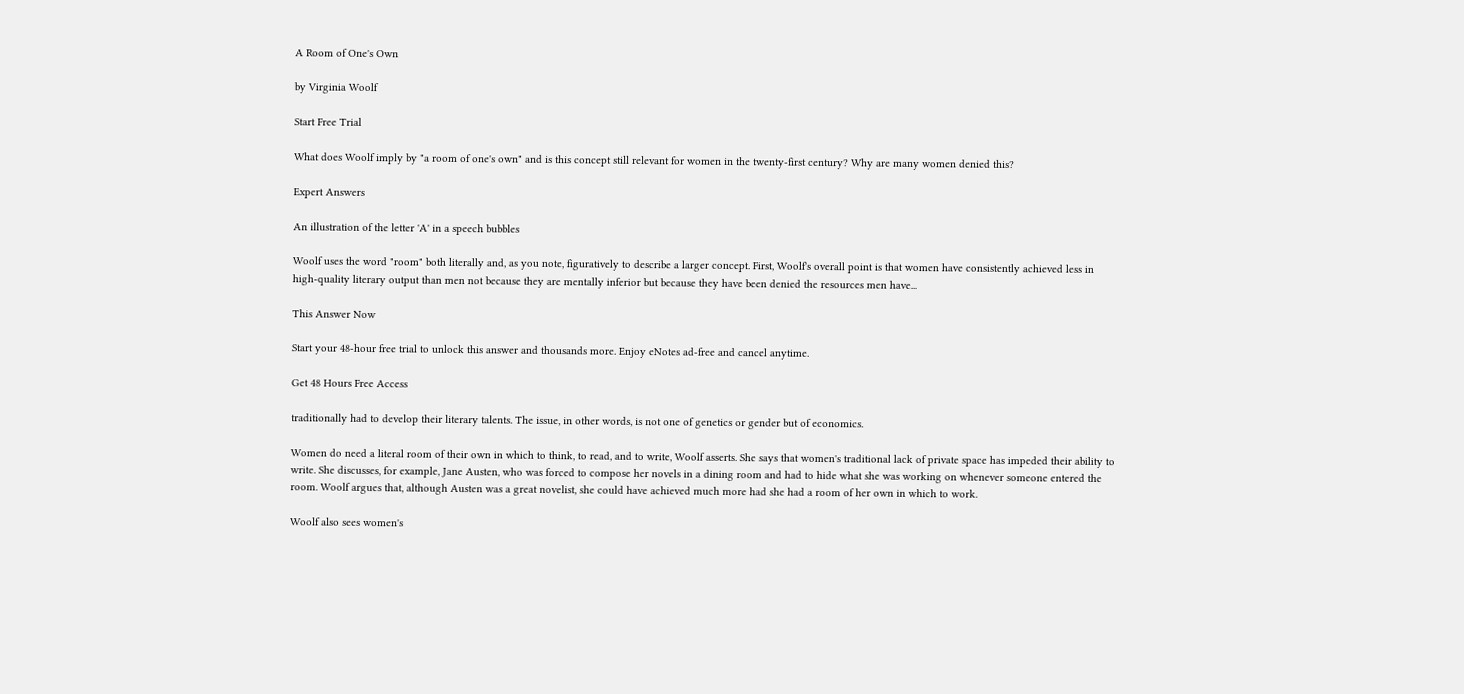A Room of One's Own

by Virginia Woolf

Start Free Trial

What does Woolf imply by "a room of one's own" and is this concept still relevant for women in the twenty-first century? Why are many women denied this?

Expert Answers

An illustration of the letter 'A' in a speech bubbles

Woolf uses the word "room" both literally and, as you note, figuratively to describe a larger concept. First, Woolf's overall point is that women have consistently achieved less in high-quality literary output than men not because they are mentally inferior but because they have been denied the resources men have...

This Answer Now

Start your 48-hour free trial to unlock this answer and thousands more. Enjoy eNotes ad-free and cancel anytime.

Get 48 Hours Free Access

traditionally had to develop their literary talents. The issue, in other words, is not one of genetics or gender but of economics.

Women do need a literal room of their own in which to think, to read, and to write, Woolf asserts. She says that women's traditional lack of private space has impeded their ability to write. She discusses, for example, Jane Austen, who was forced to compose her novels in a dining room and had to hide what she was working on whenever someone entered the room. Woolf argues that, although Austen was a great novelist, she could have achieved much more had she had a room of her own in which to work.

Woolf also sees women's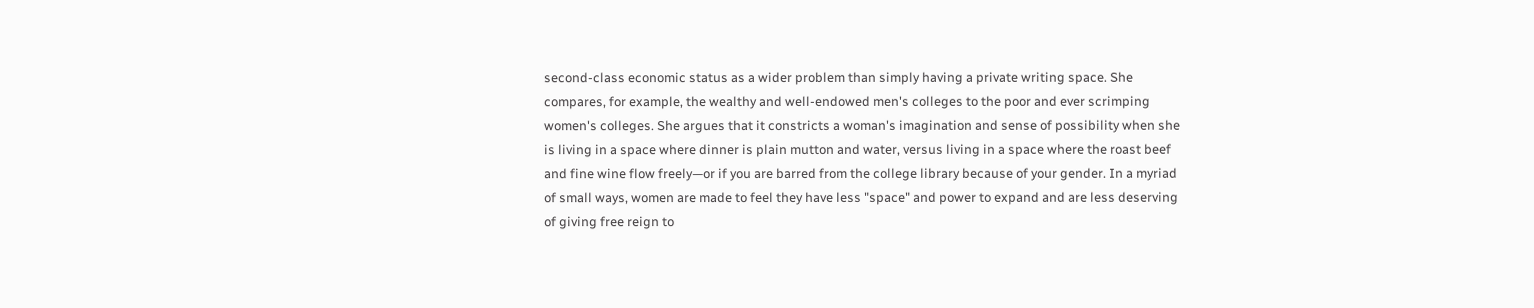second-class economic status as a wider problem than simply having a private writing space. She compares, for example, the wealthy and well-endowed men's colleges to the poor and ever scrimping women's colleges. She argues that it constricts a woman's imagination and sense of possibility when she is living in a space where dinner is plain mutton and water, versus living in a space where the roast beef and fine wine flow freely—or if you are barred from the college library because of your gender. In a myriad of small ways, women are made to feel they have less "space" and power to expand and are less deserving of giving free reign to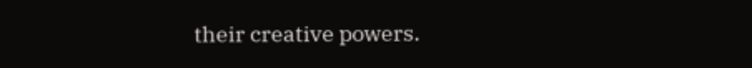their creative powers.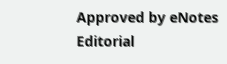Approved by eNotes Editorial